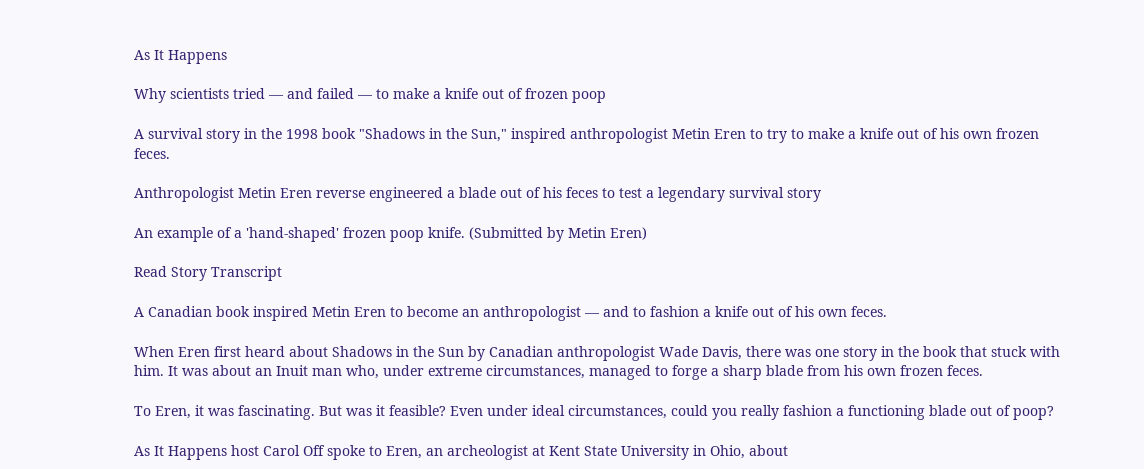As It Happens

Why scientists tried — and failed — to make a knife out of frozen poop

A survival story in the 1998 book "Shadows in the Sun," inspired anthropologist Metin Eren to try to make a knife out of his own frozen feces.

Anthropologist Metin Eren reverse engineered a blade out of his feces to test a legendary survival story

An example of a 'hand-shaped' frozen poop knife. (Submitted by Metin Eren)

Read Story Transcript

A Canadian book inspired Metin Eren to become an anthropologist — and to fashion a knife out of his own feces.

When Eren first heard about Shadows in the Sun by Canadian anthropologist Wade Davis, there was one story in the book that stuck with him. It was about an Inuit man who, under extreme circumstances, managed to forge a sharp blade from his own frozen feces.

To Eren, it was fascinating. But was it feasible? Even under ideal circumstances, could you really fashion a functioning blade out of poop?

As It Happens host Carol Off spoke to Eren, an archeologist at Kent State University in Ohio, about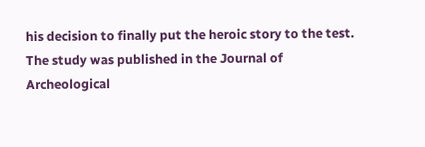his decision to finally put the heroic story to the test. The study was published in the Journal of Archeological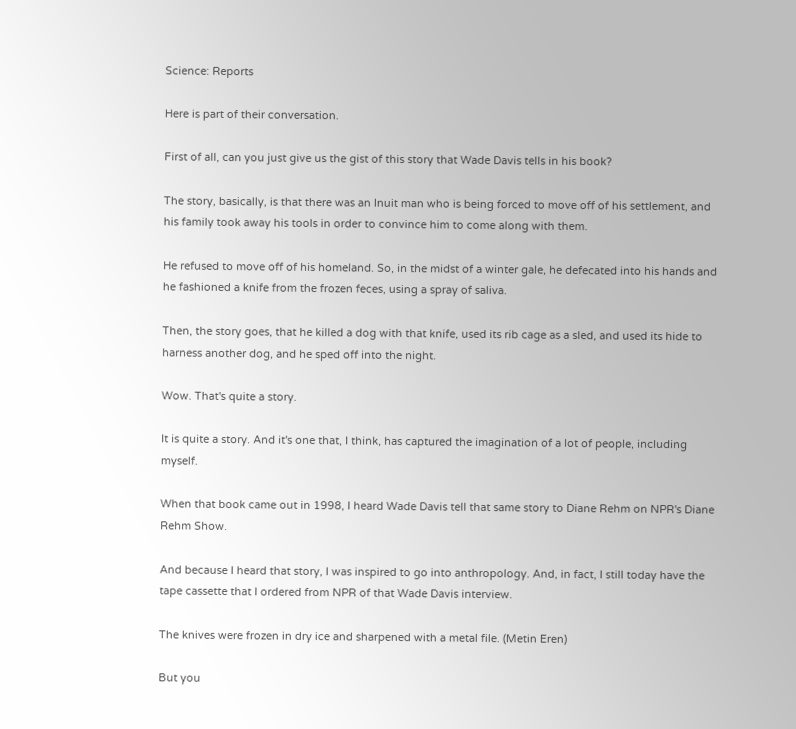Science: Reports

Here is part of their conversation.

First of all, can you just give us the gist of this story that Wade Davis tells in his book?

The story, basically, is that there was an Inuit man who is being forced to move off of his settlement, and his family took away his tools in order to convince him to come along with them.

He refused to move off of his homeland. So, in the midst of a winter gale, he defecated into his hands and he fashioned a knife from the frozen feces, using a spray of saliva.

Then, the story goes, that he killed a dog with that knife, used its rib cage as a sled, and used its hide to harness another dog, and he sped off into the night.

Wow. That's quite a story.

It is quite a story. And it's one that, I think, has captured the imagination of a lot of people, including myself.

When that book came out in 1998, I heard Wade Davis tell that same story to Diane Rehm on NPR's Diane Rehm Show.

And because I heard that story, I was inspired to go into anthropology. And, in fact, I still today have the tape cassette that I ordered from NPR of that Wade Davis interview.

The knives were frozen in dry ice and sharpened with a metal file. (Metin Eren)

But you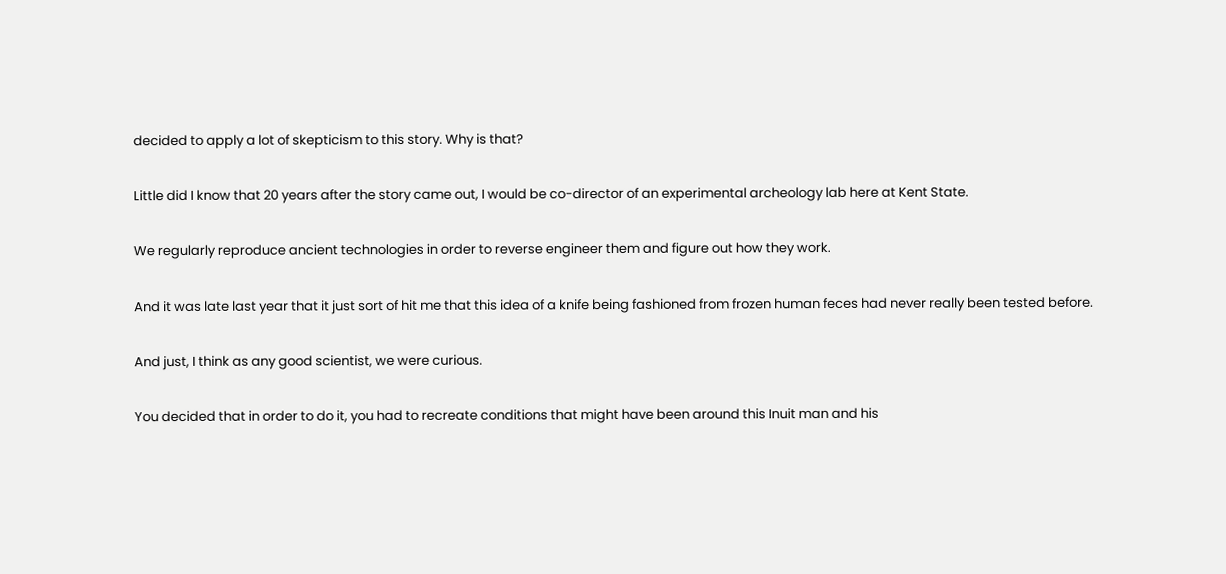decided to apply a lot of skepticism to this story. Why is that?

Little did I know that 20 years after the story came out, I would be co-director of an experimental archeology lab here at Kent State.

We regularly reproduce ancient technologies in order to reverse engineer them and figure out how they work.

And it was late last year that it just sort of hit me that this idea of a knife being fashioned from frozen human feces had never really been tested before.

And just, I think as any good scientist, we were curious.

You decided that in order to do it, you had to recreate conditions that might have been around this Inuit man and his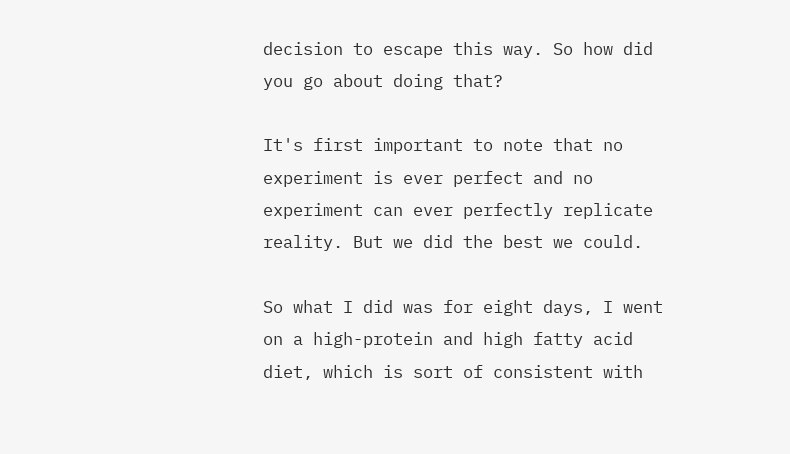decision to escape this way. So how did you go about doing that?

It's first important to note that no experiment is ever perfect and no experiment can ever perfectly replicate reality. But we did the best we could.

So what I did was for eight days, I went on a high-protein and high fatty acid diet, which is sort of consistent with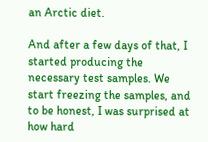an Arctic diet.

And after a few days of that, I started producing the necessary test samples. We start freezing the samples, and to be honest, I was surprised at how hard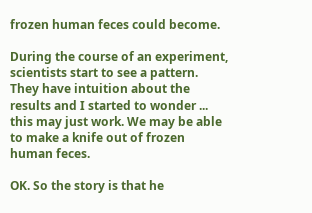frozen human feces could become.

During the course of an experiment, scientists start to see a pattern. They have intuition about the results and I started to wonder ... this may just work. We may be able to make a knife out of frozen human feces.

OK. So the story is that he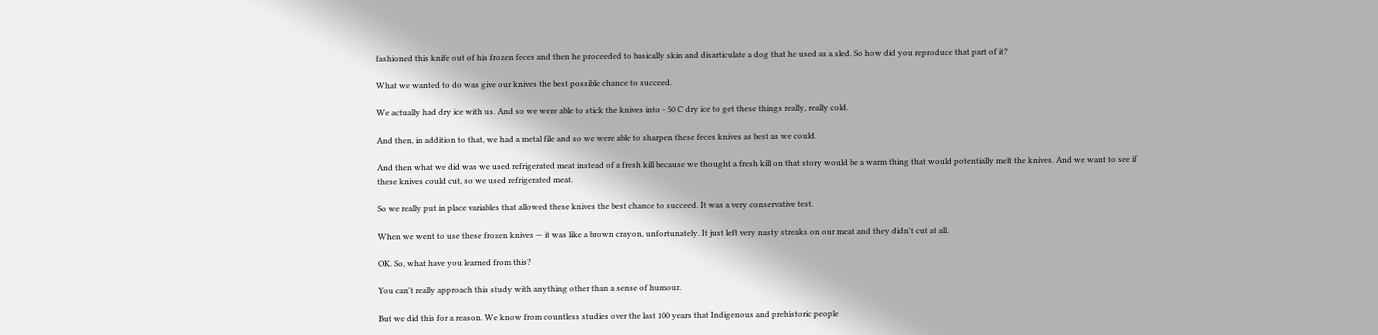fashioned this knife out of his frozen feces and then he proceeded to basically skin and disarticulate a dog that he used as a sled. So how did you reproduce that part of it?

What we wanted to do was give our knives the best possible chance to succeed.

We actually had dry ice with us. And so we were able to stick the knives into - 50 C dry ice to get these things really, really cold.

And then, in addition to that, we had a metal file and so we were able to sharpen these feces knives as best as we could.

And then what we did was we used refrigerated meat instead of a fresh kill because we thought a fresh kill on that story would be a warm thing that would potentially melt the knives. And we want to see if these knives could cut, so we used refrigerated meat.

So we really put in place variables that allowed these knives the best chance to succeed. It was a very conservative test.

When we went to use these frozen knives — it was like a brown crayon, unfortunately. It just left very nasty streaks on our meat and they didn't cut at all.

OK. So, what have you learned from this?

You can't really approach this study with anything other than a sense of humour.

But we did this for a reason. We know from countless studies over the last 100 years that Indigenous and prehistoric people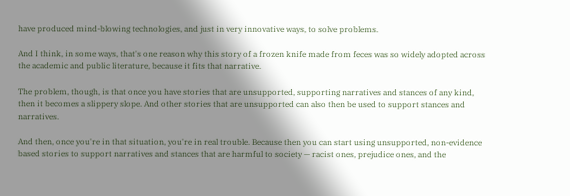have produced mind-blowing technologies, and just in very innovative ways, to solve problems.

And I think, in some ways, that's one reason why this story of a frozen knife made from feces was so widely adopted across the academic and public literature, because it fits that narrative.

The problem, though, is that once you have stories that are unsupported, supporting narratives and stances of any kind, then it becomes a slippery slope. And other stories that are unsupported can also then be used to support stances and narratives.

And then, once you're in that situation, you're in real trouble. Because then you can start using unsupported, non-evidence based stories to support narratives and stances that are harmful to society — racist ones, prejudice ones, and the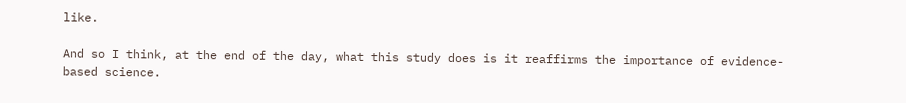like.

And so I think, at the end of the day, what this study does is it reaffirms the importance of evidence-based science.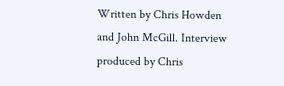Written by Chris Howden and John McGill. Interview produced by Chris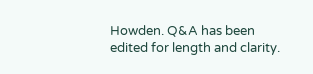Howden. Q&A has been edited for length and clarity.